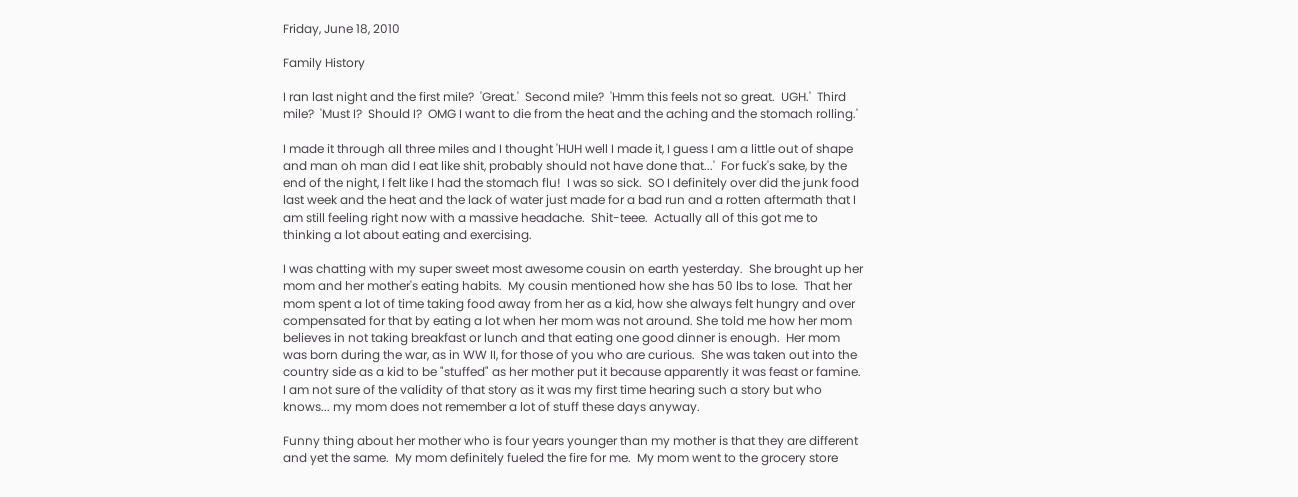Friday, June 18, 2010

Family History

I ran last night and the first mile?  'Great.'  Second mile?  'Hmm this feels not so great.  UGH.'  Third mile?  'Must I?  Should I?  OMG I want to die from the heat and the aching and the stomach rolling.'

I made it through all three miles and I thought 'HUH well I made it, I guess I am a little out of shape and man oh man did I eat like shit, probably should not have done that...'  For fuck's sake, by the end of the night, I felt like I had the stomach flu!  I was so sick.  SO I definitely over did the junk food last week and the heat and the lack of water just made for a bad run and a rotten aftermath that I am still feeling right now with a massive headache.  Shit-teee.  Actually all of this got me to thinking a lot about eating and exercising.

I was chatting with my super sweet most awesome cousin on earth yesterday.  She brought up her mom and her mother's eating habits.  My cousin mentioned how she has 50 lbs to lose.  That her mom spent a lot of time taking food away from her as a kid, how she always felt hungry and over compensated for that by eating a lot when her mom was not around. She told me how her mom believes in not taking breakfast or lunch and that eating one good dinner is enough.  Her mom was born during the war, as in WW II, for those of you who are curious.  She was taken out into the country side as a kid to be "stuffed" as her mother put it because apparently it was feast or famine.  I am not sure of the validity of that story as it was my first time hearing such a story but who knows... my mom does not remember a lot of stuff these days anyway.

Funny thing about her mother who is four years younger than my mother is that they are different and yet the same.  My mom definitely fueled the fire for me.  My mom went to the grocery store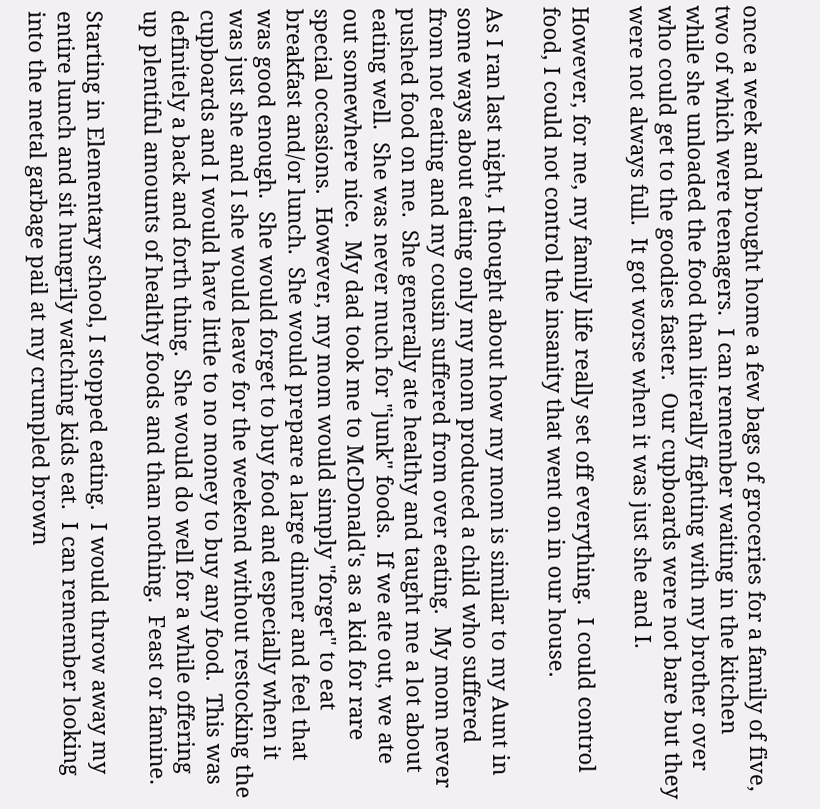once a week and brought home a few bags of groceries for a family of five, two of which were teenagers.  I can remember waiting in the kitchen while she unloaded the food than literally fighting with my brother over who could get to the goodies faster.  Our cupboards were not bare but they were not always full.  It got worse when it was just she and I.

However, for me, my family life really set off everything.  I could control food, I could not control the insanity that went on in our house.

As I ran last night, I thought about how my mom is similar to my Aunt in some ways about eating only my mom produced a child who suffered from not eating and my cousin suffered from over eating.  My mom never pushed food on me.  She generally ate healthy and taught me a lot about eating well.  She was never much for "junk" foods.  If we ate out, we ate out somewhere nice.  My dad took me to McDonald's as a kid for rare special occasions.  However, my mom would simply "forget" to eat breakfast and/or lunch.  She would prepare a large dinner and feel that was good enough.  She would forget to buy food and especially when it was just she and I she would leave for the weekend without restocking the cupboards and I would have little to no money to buy any food.  This was definitely a back and forth thing.  She would do well for a while offering up plentiful amounts of healthy foods and than nothing.  Feast or famine.

Starting in Elementary school, I stopped eating.  I would throw away my entire lunch and sit hungrily watching kids eat.  I can remember looking into the metal garbage pail at my crumpled brown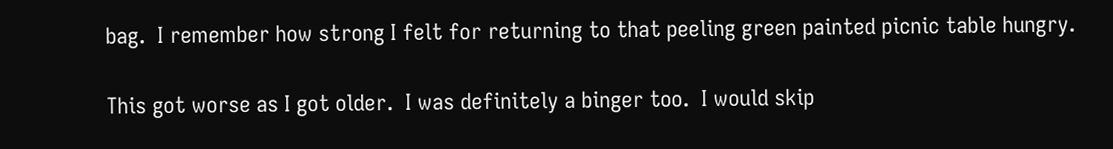bag.  I remember how strong I felt for returning to that peeling green painted picnic table hungry.

This got worse as I got older.  I was definitely a binger too.  I would skip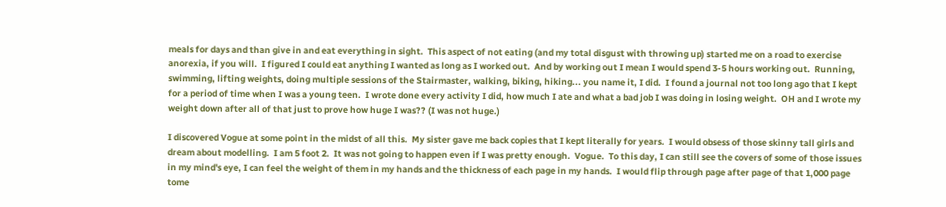meals for days and than give in and eat everything in sight.  This aspect of not eating (and my total disgust with throwing up) started me on a road to exercise anorexia, if you will.  I figured I could eat anything I wanted as long as I worked out.  And by working out I mean I would spend 3-5 hours working out.  Running, swimming, lifting weights, doing multiple sessions of the Stairmaster, walking, biking, hiking... you name it, I did.  I found a journal not too long ago that I kept for a period of time when I was a young teen.  I wrote done every activity I did, how much I ate and what a bad job I was doing in losing weight.  OH and I wrote my weight down after all of that just to prove how huge I was?? (I was not huge.)

I discovered Vogue at some point in the midst of all this.  My sister gave me back copies that I kept literally for years.  I would obsess of those skinny tall girls and dream about modelling.  I am 5 foot 2.  It was not going to happen even if I was pretty enough.  Vogue.  To this day, I can still see the covers of some of those issues in my mind's eye, I can feel the weight of them in my hands and the thickness of each page in my hands.  I would flip through page after page of that 1,000 page tome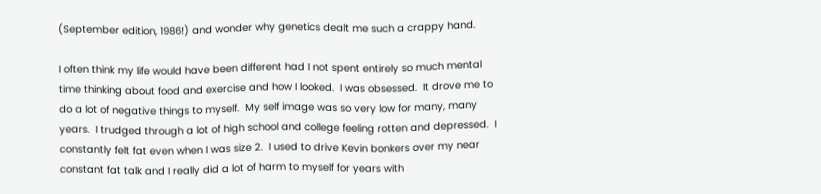(September edition, 1986!) and wonder why genetics dealt me such a crappy hand.

I often think my life would have been different had I not spent entirely so much mental time thinking about food and exercise and how I looked.  I was obsessed.  It drove me to do a lot of negative things to myself.  My self image was so very low for many, many years.  I trudged through a lot of high school and college feeling rotten and depressed.  I constantly felt fat even when I was size 2.  I used to drive Kevin bonkers over my near constant fat talk and I really did a lot of harm to myself for years with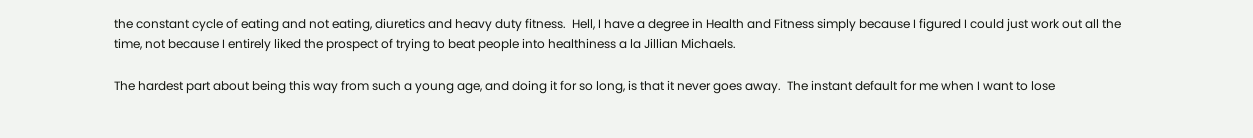the constant cycle of eating and not eating, diuretics and heavy duty fitness.  Hell, I have a degree in Health and Fitness simply because I figured I could just work out all the time, not because I entirely liked the prospect of trying to beat people into healthiness a la Jillian Michaels.

The hardest part about being this way from such a young age, and doing it for so long, is that it never goes away.  The instant default for me when I want to lose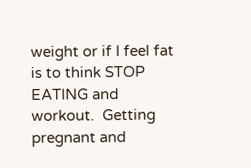weight or if I feel fat is to think STOP EATING and workout.  Getting pregnant and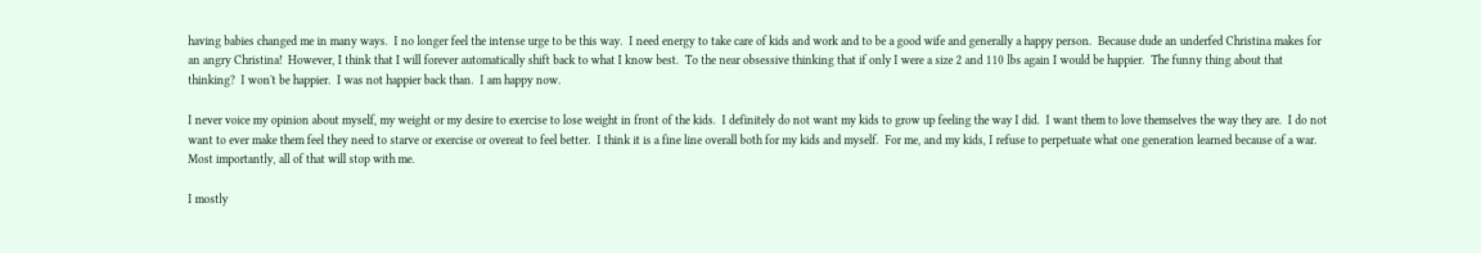having babies changed me in many ways.  I no longer feel the intense urge to be this way.  I need energy to take care of kids and work and to be a good wife and generally a happy person.  Because dude an underfed Christina makes for an angry Christina!  However, I think that I will forever automatically shift back to what I know best.  To the near obsessive thinking that if only I were a size 2 and 110 lbs again I would be happier.  The funny thing about that thinking?  I won't be happier.  I was not happier back than.  I am happy now.

I never voice my opinion about myself, my weight or my desire to exercise to lose weight in front of the kids.  I definitely do not want my kids to grow up feeling the way I did.  I want them to love themselves the way they are.  I do not want to ever make them feel they need to starve or exercise or overeat to feel better.  I think it is a fine line overall both for my kids and myself.  For me, and my kids, I refuse to perpetuate what one generation learned because of a war. Most importantly, all of that will stop with me.

I mostly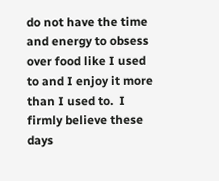do not have the time and energy to obsess over food like I used to and I enjoy it more than I used to.  I firmly believe these days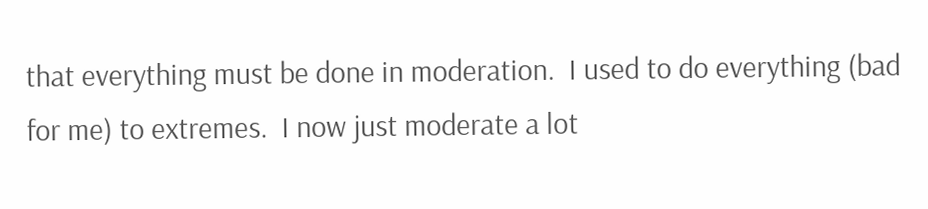that everything must be done in moderation.  I used to do everything (bad for me) to extremes.  I now just moderate a lot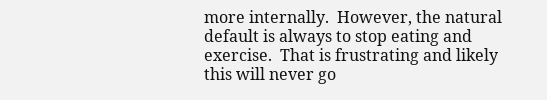more internally.  However, the natural default is always to stop eating and exercise.  That is frustrating and likely this will never go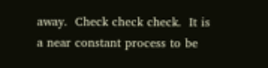away.  Check check check.  It is a near constant process to be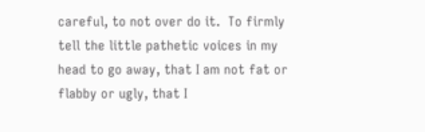careful, to not over do it.  To firmly tell the little pathetic voices in my head to go away, that I am not fat or flabby or ugly, that I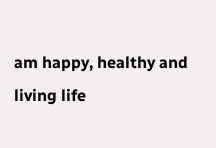am happy, healthy and living life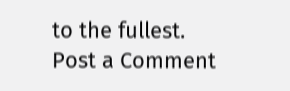to the fullest.
Post a Comment